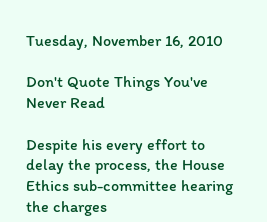Tuesday, November 16, 2010

Don't Quote Things You've Never Read

Despite his every effort to delay the process, the House Ethics sub-committee hearing the charges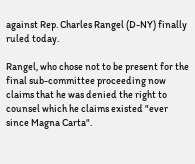against Rep. Charles Rangel (D-NY) finally ruled today.

Rangel, who chose not to be present for the final sub-committee proceeding now claims that he was denied the right to counsel which he claims existed "ever since Magna Carta".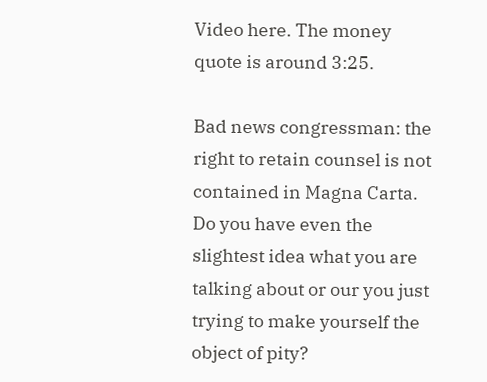Video here. The money quote is around 3:25.

Bad news congressman: the right to retain counsel is not contained in Magna Carta. Do you have even the slightest idea what you are talking about or our you just trying to make yourself the object of pity?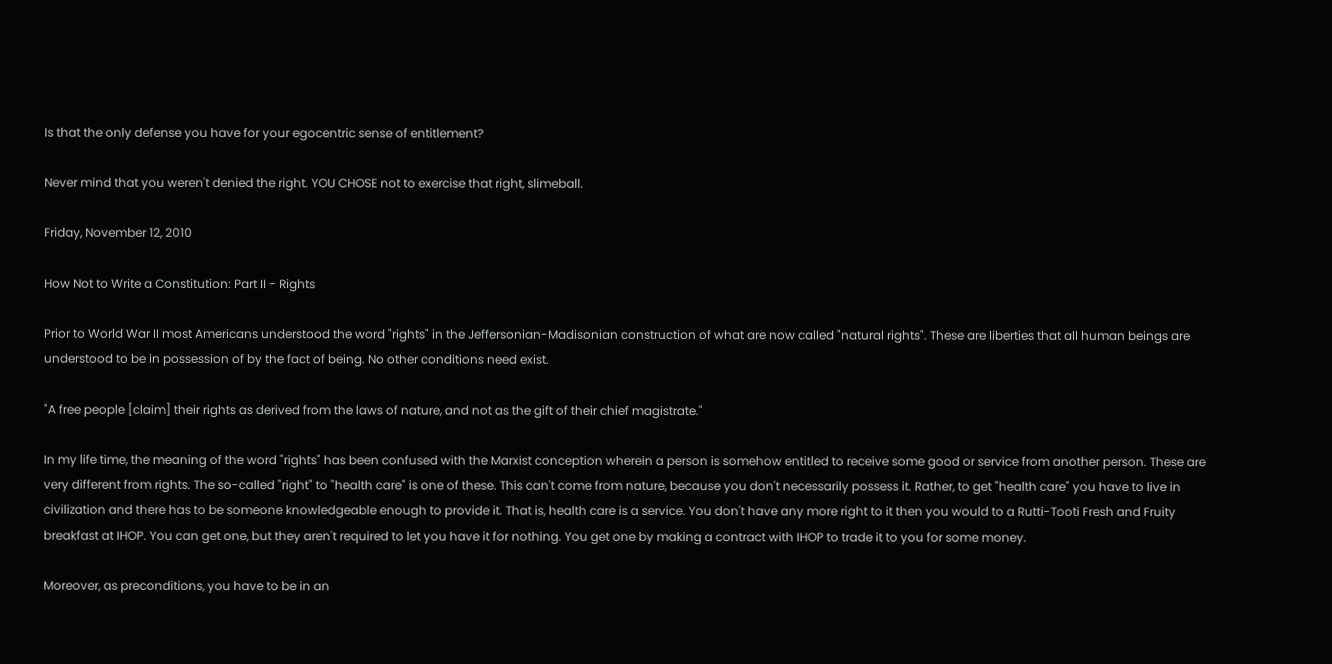Is that the only defense you have for your egocentric sense of entitlement?

Never mind that you weren't denied the right. YOU CHOSE not to exercise that right, slimeball.

Friday, November 12, 2010

How Not to Write a Constitution: Part II - Rights

Prior to World War II most Americans understood the word "rights" in the Jeffersonian-Madisonian construction of what are now called "natural rights". These are liberties that all human beings are understood to be in possession of by the fact of being. No other conditions need exist.

"A free people [claim] their rights as derived from the laws of nature, and not as the gift of their chief magistrate."

In my life time, the meaning of the word "rights" has been confused with the Marxist conception wherein a person is somehow entitled to receive some good or service from another person. These are very different from rights. The so-called "right" to "health care" is one of these. This can't come from nature, because you don't necessarily possess it. Rather, to get "health care" you have to live in civilization and there has to be someone knowledgeable enough to provide it. That is, health care is a service. You don't have any more right to it then you would to a Rutti-Tooti Fresh and Fruity breakfast at IHOP. You can get one, but they aren't required to let you have it for nothing. You get one by making a contract with IHOP to trade it to you for some money.

Moreover, as preconditions, you have to be in an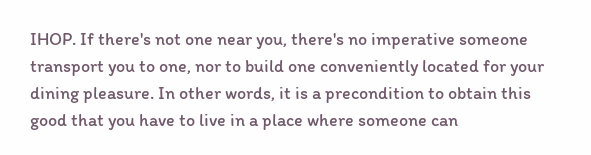IHOP. If there's not one near you, there's no imperative someone transport you to one, nor to build one conveniently located for your dining pleasure. In other words, it is a precondition to obtain this good that you have to live in a place where someone can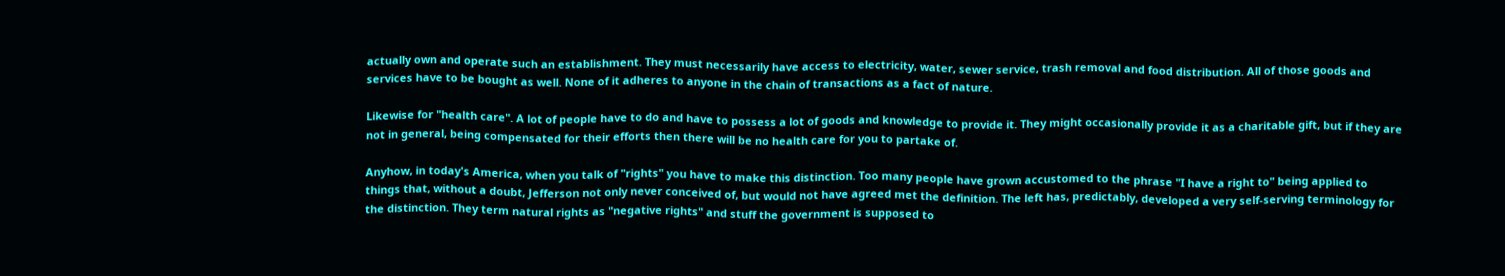actually own and operate such an establishment. They must necessarily have access to electricity, water, sewer service, trash removal and food distribution. All of those goods and services have to be bought as well. None of it adheres to anyone in the chain of transactions as a fact of nature.

Likewise for "health care". A lot of people have to do and have to possess a lot of goods and knowledge to provide it. They might occasionally provide it as a charitable gift, but if they are not in general, being compensated for their efforts then there will be no health care for you to partake of.

Anyhow, in today's America, when you talk of "rights" you have to make this distinction. Too many people have grown accustomed to the phrase "I have a right to" being applied to things that, without a doubt, Jefferson not only never conceived of, but would not have agreed met the definition. The left has, predictably, developed a very self-serving terminology for the distinction. They term natural rights as "negative rights" and stuff the government is supposed to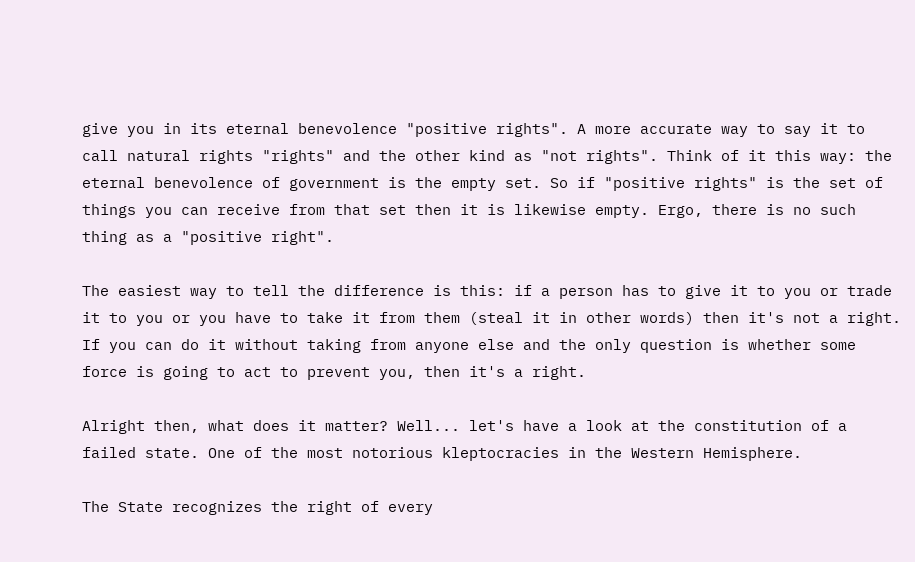give you in its eternal benevolence "positive rights". A more accurate way to say it to call natural rights "rights" and the other kind as "not rights". Think of it this way: the eternal benevolence of government is the empty set. So if "positive rights" is the set of things you can receive from that set then it is likewise empty. Ergo, there is no such thing as a "positive right".

The easiest way to tell the difference is this: if a person has to give it to you or trade it to you or you have to take it from them (steal it in other words) then it's not a right. If you can do it without taking from anyone else and the only question is whether some force is going to act to prevent you, then it's a right.

Alright then, what does it matter? Well... let's have a look at the constitution of a failed state. One of the most notorious kleptocracies in the Western Hemisphere.

The State recognizes the right of every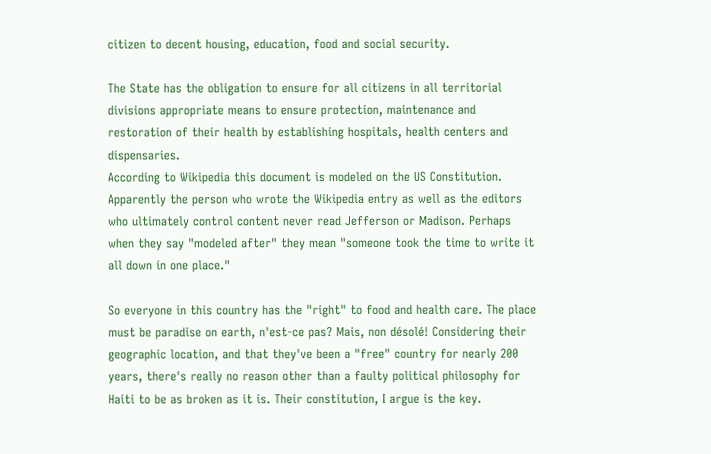citizen to decent housing, education, food and social security.

The State has the obligation to ensure for all citizens in all territorial divisions appropriate means to ensure protection, maintenance and restoration of their health by establishing hospitals, health centers and dispensaries.
According to Wikipedia this document is modeled on the US Constitution. Apparently the person who wrote the Wikipedia entry as well as the editors who ultimately control content never read Jefferson or Madison. Perhaps when they say "modeled after" they mean "someone took the time to write it all down in one place."

So everyone in this country has the "right" to food and health care. The place must be paradise on earth, n'est-ce pas? Mais, non désolé! Considering their geographic location, and that they've been a "free" country for nearly 200 years, there's really no reason other than a faulty political philosophy for Haiti to be as broken as it is. Their constitution, I argue is the key.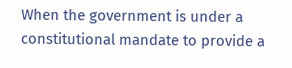When the government is under a constitutional mandate to provide a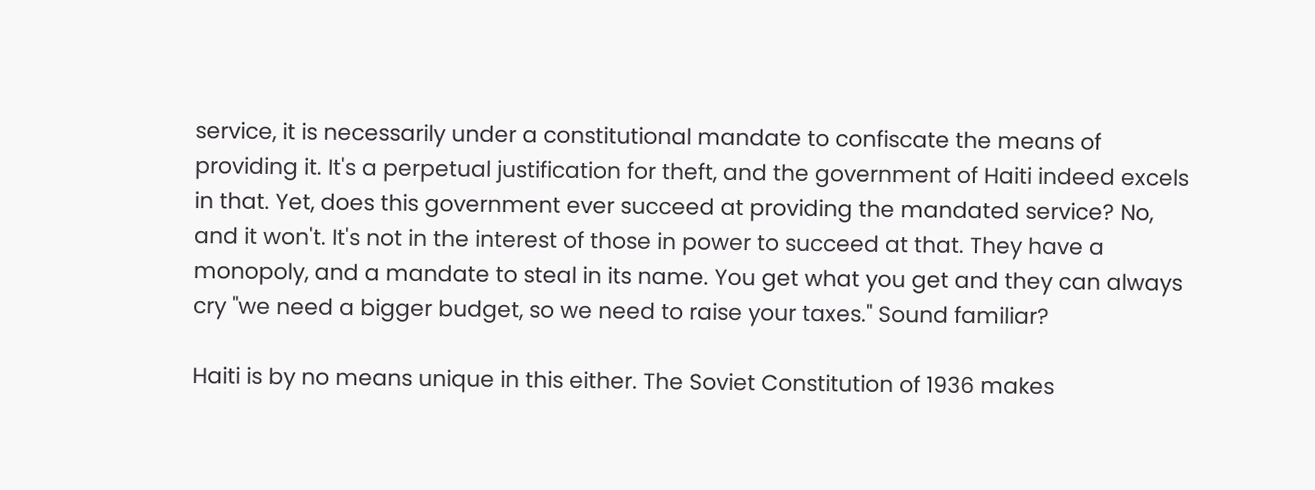service, it is necessarily under a constitutional mandate to confiscate the means of providing it. It's a perpetual justification for theft, and the government of Haiti indeed excels in that. Yet, does this government ever succeed at providing the mandated service? No, and it won't. It's not in the interest of those in power to succeed at that. They have a monopoly, and a mandate to steal in its name. You get what you get and they can always cry "we need a bigger budget, so we need to raise your taxes." Sound familiar?

Haiti is by no means unique in this either. The Soviet Constitution of 1936 makes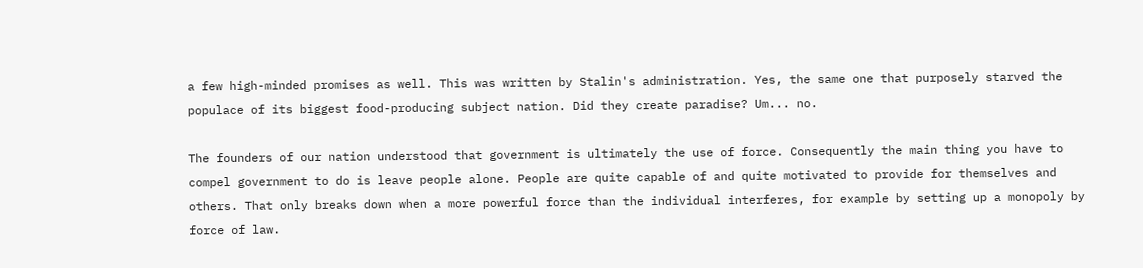a few high-minded promises as well. This was written by Stalin's administration. Yes, the same one that purposely starved the populace of its biggest food-producing subject nation. Did they create paradise? Um... no.

The founders of our nation understood that government is ultimately the use of force. Consequently the main thing you have to compel government to do is leave people alone. People are quite capable of and quite motivated to provide for themselves and others. That only breaks down when a more powerful force than the individual interferes, for example by setting up a monopoly by force of law.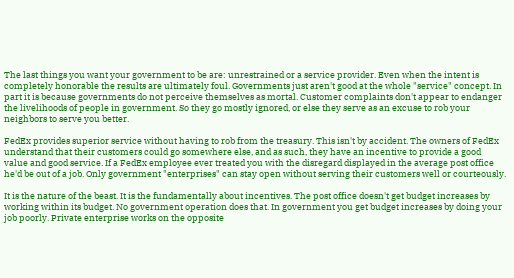The last things you want your government to be are: unrestrained or a service provider. Even when the intent is completely honorable the results are ultimately foul. Governments just aren't good at the whole "service" concept. In part it is because governments do not perceive themselves as mortal. Customer complaints don't appear to endanger the livelihoods of people in government. So they go mostly ignored, or else they serve as an excuse to rob your neighbors to serve you better.

FedEx provides superior service without having to rob from the treasury. This isn't by accident. The owners of FedEx understand that their customers could go somewhere else, and as such, they have an incentive to provide a good value and good service. If a FedEx employee ever treated you with the disregard displayed in the average post office he'd be out of a job. Only government "enterprises" can stay open without serving their customers well or courteously.

It is the nature of the beast. It is the fundamentally about incentives. The post office doesn't get budget increases by working within its budget. No government operation does that. In government you get budget increases by doing your job poorly. Private enterprise works on the opposite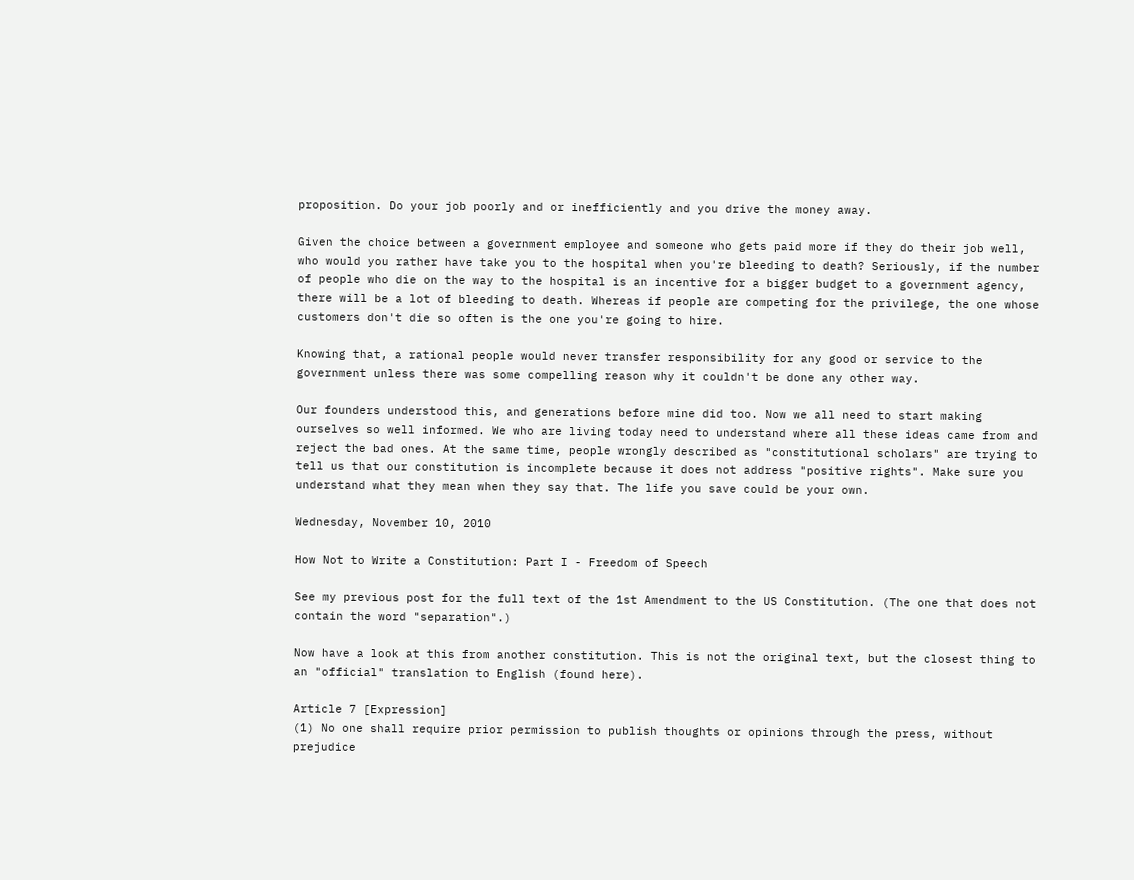proposition. Do your job poorly and or inefficiently and you drive the money away.

Given the choice between a government employee and someone who gets paid more if they do their job well, who would you rather have take you to the hospital when you're bleeding to death? Seriously, if the number of people who die on the way to the hospital is an incentive for a bigger budget to a government agency, there will be a lot of bleeding to death. Whereas if people are competing for the privilege, the one whose customers don't die so often is the one you're going to hire.

Knowing that, a rational people would never transfer responsibility for any good or service to the government unless there was some compelling reason why it couldn't be done any other way.

Our founders understood this, and generations before mine did too. Now we all need to start making ourselves so well informed. We who are living today need to understand where all these ideas came from and reject the bad ones. At the same time, people wrongly described as "constitutional scholars" are trying to tell us that our constitution is incomplete because it does not address "positive rights". Make sure you understand what they mean when they say that. The life you save could be your own.

Wednesday, November 10, 2010

How Not to Write a Constitution: Part I - Freedom of Speech

See my previous post for the full text of the 1st Amendment to the US Constitution. (The one that does not contain the word "separation".)

Now have a look at this from another constitution. This is not the original text, but the closest thing to an "official" translation to English (found here).

Article 7 [Expression]
(1) No one shall require prior permission to publish thoughts or opinions through the press, without prejudice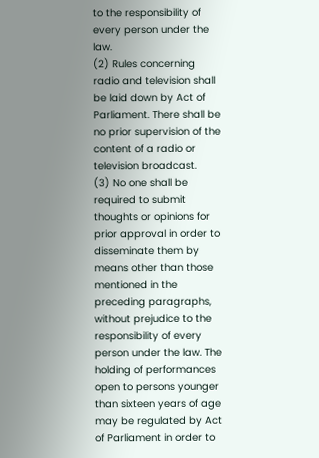to the responsibility of every person under the law.
(2) Rules concerning radio and television shall be laid down by Act of Parliament. There shall be no prior supervision of the content of a radio or television broadcast.
(3) No one shall be required to submit thoughts or opinions for prior approval in order to disseminate them by means other than those mentioned in the preceding paragraphs, without prejudice to the responsibility of every person under the law. The holding of performances open to persons younger than sixteen years of age
may be regulated by Act of Parliament in order to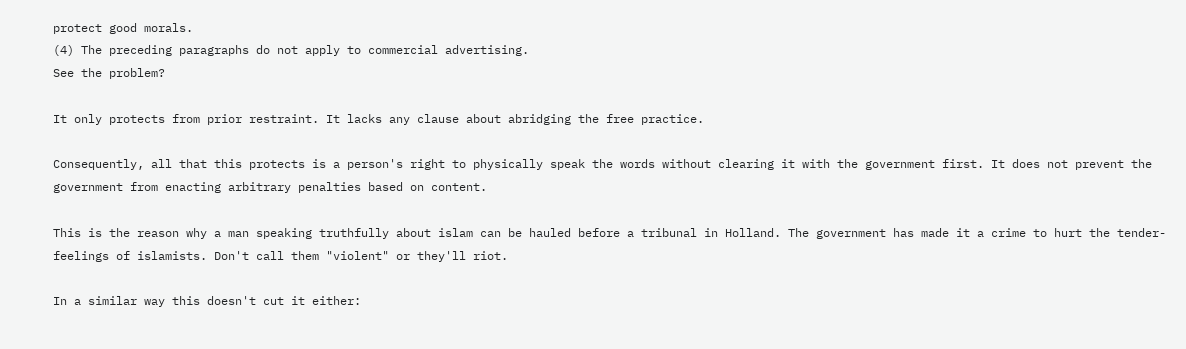protect good morals.
(4) The preceding paragraphs do not apply to commercial advertising.
See the problem?

It only protects from prior restraint. It lacks any clause about abridging the free practice.

Consequently, all that this protects is a person's right to physically speak the words without clearing it with the government first. It does not prevent the government from enacting arbitrary penalties based on content.

This is the reason why a man speaking truthfully about islam can be hauled before a tribunal in Holland. The government has made it a crime to hurt the tender-feelings of islamists. Don't call them "violent" or they'll riot.

In a similar way this doesn't cut it either: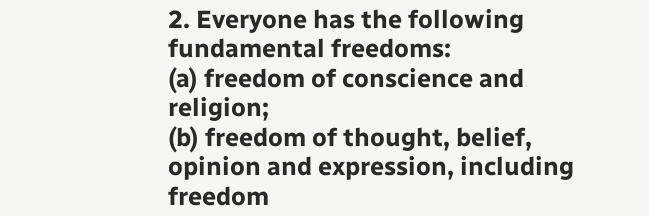2. Everyone has the following fundamental freedoms:
(a) freedom of conscience and religion;
(b) freedom of thought, belief, opinion and expression, including freedom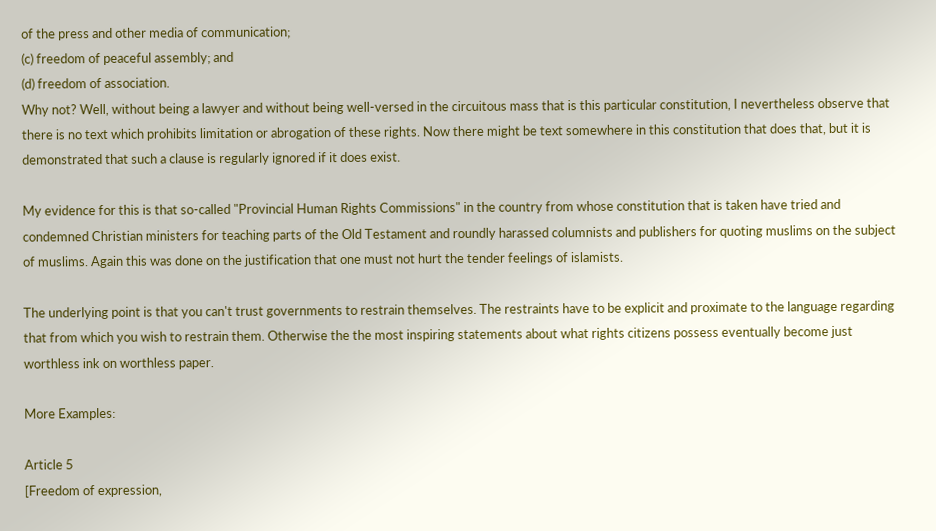of the press and other media of communication;
(c) freedom of peaceful assembly; and
(d) freedom of association.
Why not? Well, without being a lawyer and without being well-versed in the circuitous mass that is this particular constitution, I nevertheless observe that there is no text which prohibits limitation or abrogation of these rights. Now there might be text somewhere in this constitution that does that, but it is demonstrated that such a clause is regularly ignored if it does exist.

My evidence for this is that so-called "Provincial Human Rights Commissions" in the country from whose constitution that is taken have tried and condemned Christian ministers for teaching parts of the Old Testament and roundly harassed columnists and publishers for quoting muslims on the subject of muslims. Again this was done on the justification that one must not hurt the tender feelings of islamists.

The underlying point is that you can't trust governments to restrain themselves. The restraints have to be explicit and proximate to the language regarding that from which you wish to restrain them. Otherwise the the most inspiring statements about what rights citizens possess eventually become just worthless ink on worthless paper.

More Examples:

Article 5
[Freedom of expression,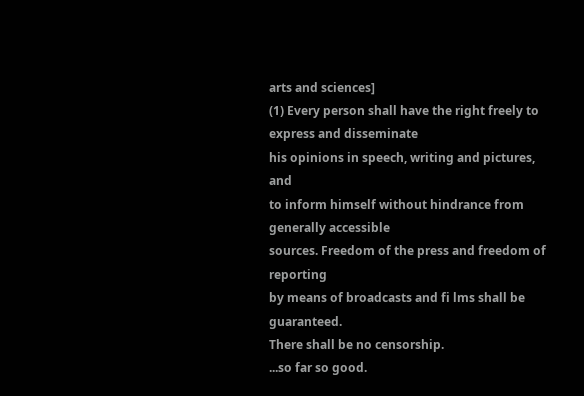arts and sciences]
(1) Every person shall have the right freely to express and disseminate
his opinions in speech, writing and pictures, and
to inform himself without hindrance from generally accessible
sources. Freedom of the press and freedom of reporting
by means of broadcasts and fi lms shall be guaranteed.
There shall be no censorship.
...so far so good.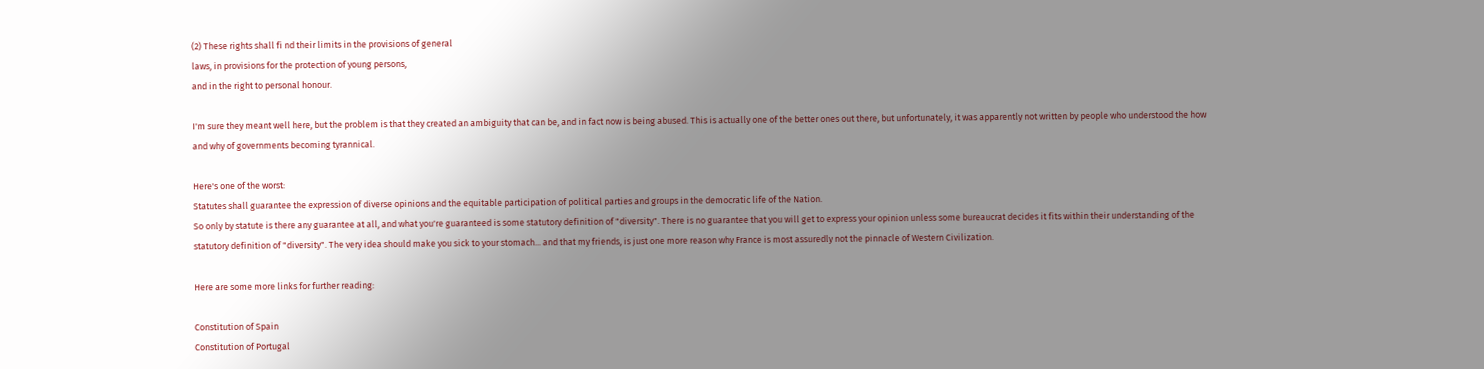(2) These rights shall fi nd their limits in the provisions of general
laws, in provisions for the protection of young persons,
and in the right to personal honour.

I'm sure they meant well here, but the problem is that they created an ambiguity that can be, and in fact now is being abused. This is actually one of the better ones out there, but unfortunately, it was apparently not written by people who understood the how and why of governments becoming tyrannical.

Here's one of the worst:
Statutes shall guarantee the expression of diverse opinions and the equitable participation of political parties and groups in the democratic life of the Nation.
So only by statute is there any guarantee at all, and what you're guaranteed is some statutory definition of "diversity". There is no guarantee that you will get to express your opinion unless some bureaucrat decides it fits within their understanding of the statutory definition of "diversity". The very idea should make you sick to your stomach... and that my friends, is just one more reason why France is most assuredly not the pinnacle of Western Civilization.

Here are some more links for further reading:

Constitution of Spain
Constitution of Portugal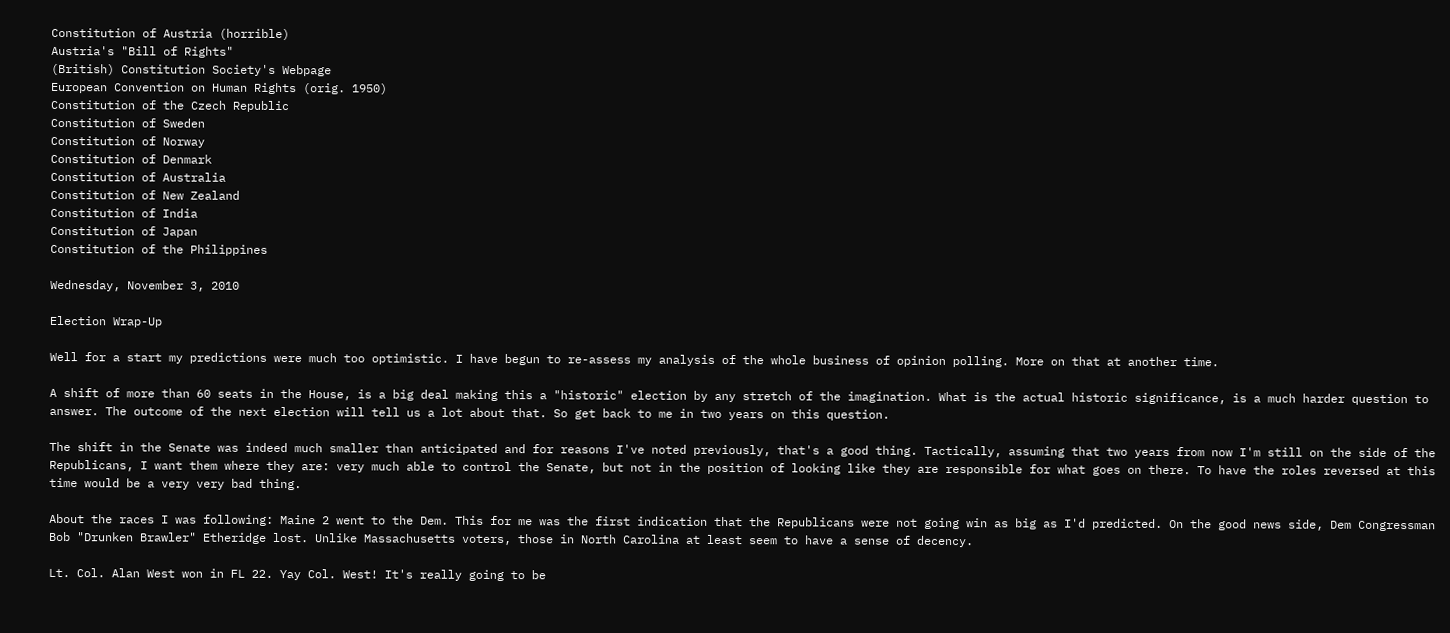Constitution of Austria (horrible)
Austria's "Bill of Rights"
(British) Constitution Society's Webpage
European Convention on Human Rights (orig. 1950)
Constitution of the Czech Republic
Constitution of Sweden
Constitution of Norway
Constitution of Denmark
Constitution of Australia
Constitution of New Zealand
Constitution of India
Constitution of Japan
Constitution of the Philippines

Wednesday, November 3, 2010

Election Wrap-Up

Well for a start my predictions were much too optimistic. I have begun to re-assess my analysis of the whole business of opinion polling. More on that at another time.

A shift of more than 60 seats in the House, is a big deal making this a "historic" election by any stretch of the imagination. What is the actual historic significance, is a much harder question to answer. The outcome of the next election will tell us a lot about that. So get back to me in two years on this question.

The shift in the Senate was indeed much smaller than anticipated and for reasons I've noted previously, that's a good thing. Tactically, assuming that two years from now I'm still on the side of the Republicans, I want them where they are: very much able to control the Senate, but not in the position of looking like they are responsible for what goes on there. To have the roles reversed at this time would be a very very bad thing.

About the races I was following: Maine 2 went to the Dem. This for me was the first indication that the Republicans were not going win as big as I'd predicted. On the good news side, Dem Congressman Bob "Drunken Brawler" Etheridge lost. Unlike Massachusetts voters, those in North Carolina at least seem to have a sense of decency.

Lt. Col. Alan West won in FL 22. Yay Col. West! It's really going to be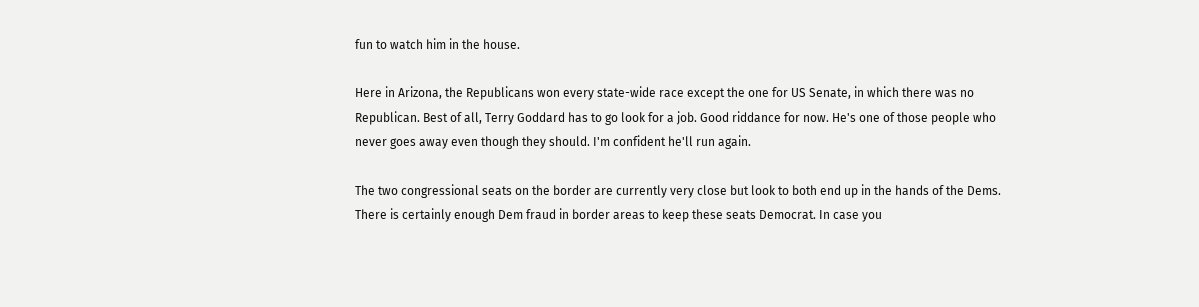fun to watch him in the house.

Here in Arizona, the Republicans won every state-wide race except the one for US Senate, in which there was no Republican. Best of all, Terry Goddard has to go look for a job. Good riddance for now. He's one of those people who never goes away even though they should. I'm confident he'll run again.

The two congressional seats on the border are currently very close but look to both end up in the hands of the Dems. There is certainly enough Dem fraud in border areas to keep these seats Democrat. In case you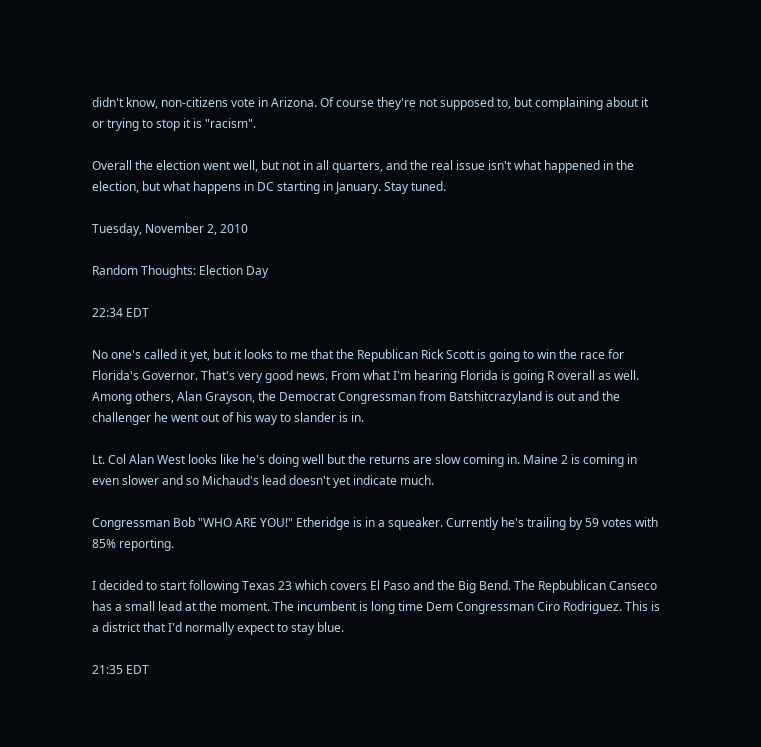didn't know, non-citizens vote in Arizona. Of course they're not supposed to, but complaining about it or trying to stop it is "racism".

Overall the election went well, but not in all quarters, and the real issue isn't what happened in the election, but what happens in DC starting in January. Stay tuned.

Tuesday, November 2, 2010

Random Thoughts: Election Day

22:34 EDT

No one's called it yet, but it looks to me that the Republican Rick Scott is going to win the race for Florida's Governor. That's very good news. From what I'm hearing Florida is going R overall as well. Among others, Alan Grayson, the Democrat Congressman from Batshitcrazyland is out and the challenger he went out of his way to slander is in.

Lt. Col Alan West looks like he's doing well but the returns are slow coming in. Maine 2 is coming in even slower and so Michaud's lead doesn't yet indicate much.

Congressman Bob "WHO ARE YOU!" Etheridge is in a squeaker. Currently he's trailing by 59 votes with 85% reporting.

I decided to start following Texas 23 which covers El Paso and the Big Bend. The Repbublican Canseco has a small lead at the moment. The incumbent is long time Dem Congressman Ciro Rodriguez. This is a district that I'd normally expect to stay blue.

21:35 EDT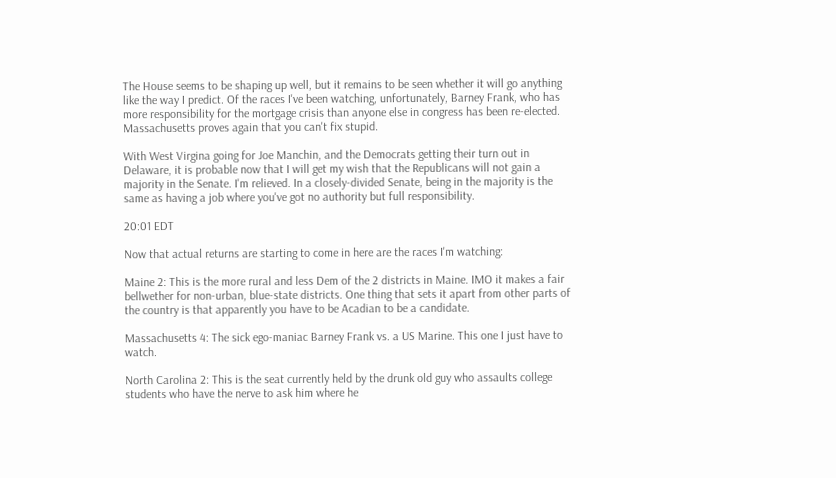The House seems to be shaping up well, but it remains to be seen whether it will go anything like the way I predict. Of the races I've been watching, unfortunately, Barney Frank, who has more responsibility for the mortgage crisis than anyone else in congress has been re-elected. Massachusetts proves again that you can't fix stupid.

With West Virgina going for Joe Manchin, and the Democrats getting their turn out in Delaware, it is probable now that I will get my wish that the Republicans will not gain a majority in the Senate. I'm relieved. In a closely-divided Senate, being in the majority is the same as having a job where you've got no authority but full responsibility.

20:01 EDT

Now that actual returns are starting to come in here are the races I'm watching:

Maine 2: This is the more rural and less Dem of the 2 districts in Maine. IMO it makes a fair bellwether for non-urban, blue-state districts. One thing that sets it apart from other parts of the country is that apparently you have to be Acadian to be a candidate.

Massachusetts 4: The sick ego-maniac Barney Frank vs. a US Marine. This one I just have to watch.

North Carolina 2: This is the seat currently held by the drunk old guy who assaults college students who have the nerve to ask him where he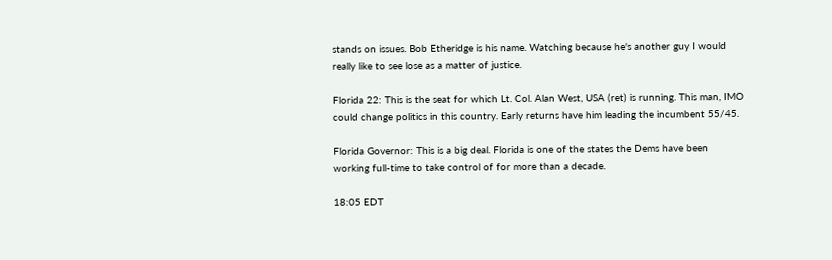stands on issues. Bob Etheridge is his name. Watching because he's another guy I would really like to see lose as a matter of justice.

Florida 22: This is the seat for which Lt. Col. Alan West, USA (ret) is running. This man, IMO could change politics in this country. Early returns have him leading the incumbent 55/45.

Florida Governor: This is a big deal. Florida is one of the states the Dems have been working full-time to take control of for more than a decade.

18:05 EDT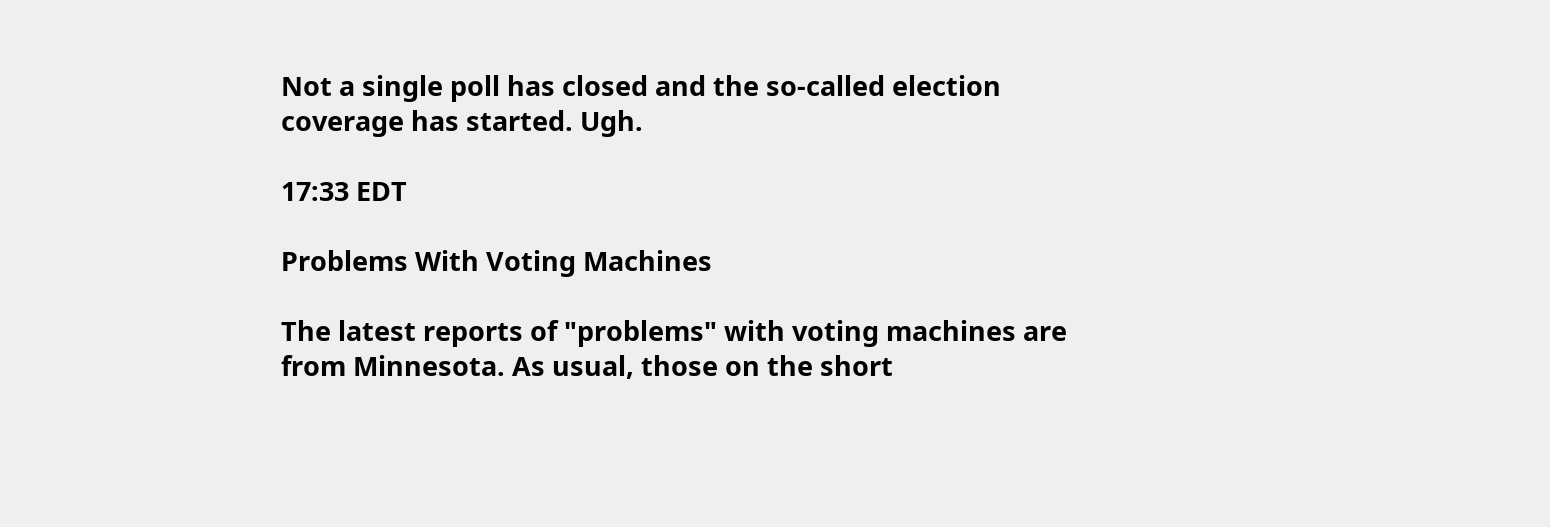Not a single poll has closed and the so-called election coverage has started. Ugh.

17:33 EDT

Problems With Voting Machines

The latest reports of "problems" with voting machines are from Minnesota. As usual, those on the short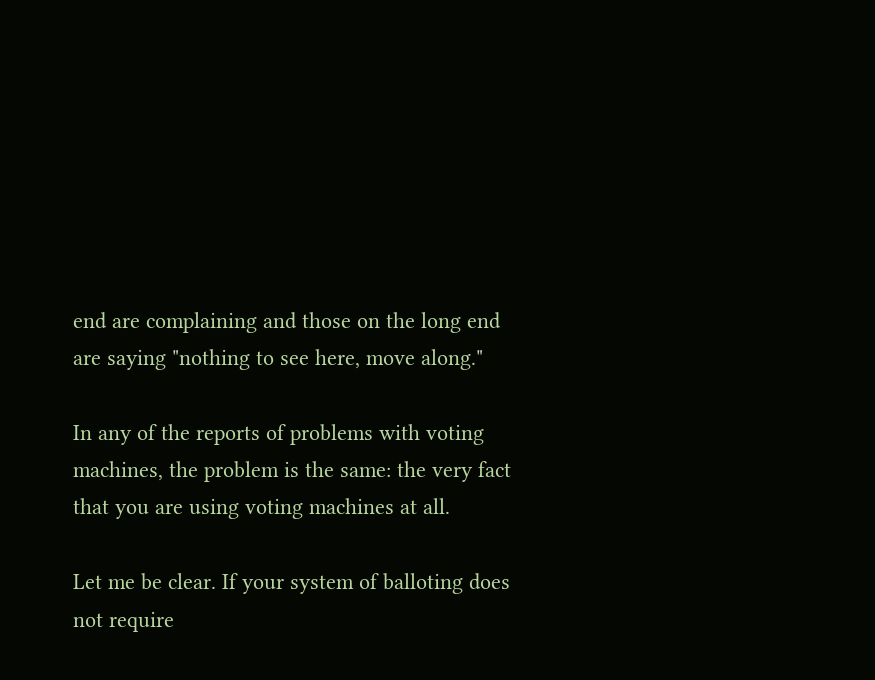end are complaining and those on the long end are saying "nothing to see here, move along."

In any of the reports of problems with voting machines, the problem is the same: the very fact that you are using voting machines at all.

Let me be clear. If your system of balloting does not require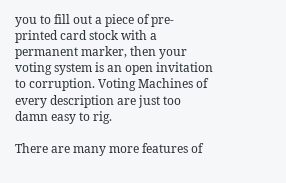you to fill out a piece of pre-printed card stock with a permanent marker, then your voting system is an open invitation to corruption. Voting Machines of every description are just too damn easy to rig.

There are many more features of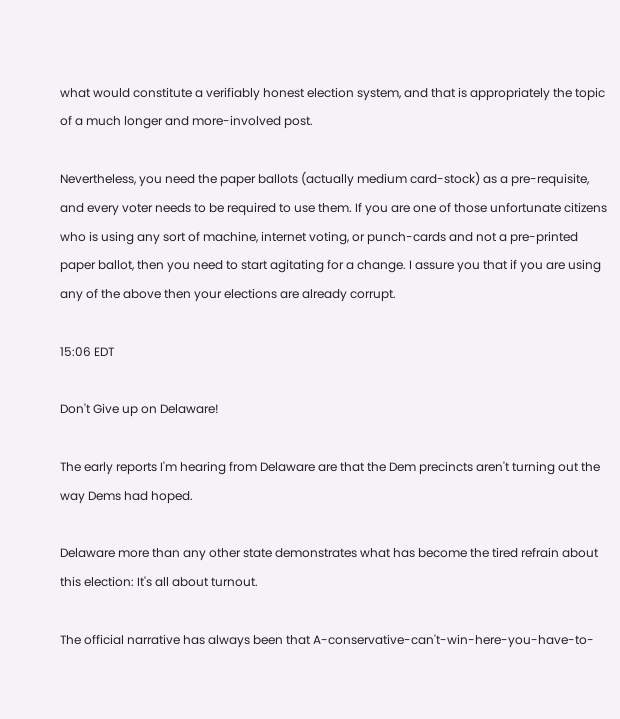what would constitute a verifiably honest election system, and that is appropriately the topic of a much longer and more-involved post.

Nevertheless, you need the paper ballots (actually medium card-stock) as a pre-requisite, and every voter needs to be required to use them. If you are one of those unfortunate citizens who is using any sort of machine, internet voting, or punch-cards and not a pre-printed paper ballot, then you need to start agitating for a change. I assure you that if you are using any of the above then your elections are already corrupt.

15:06 EDT

Don't Give up on Delaware!

The early reports I'm hearing from Delaware are that the Dem precincts aren't turning out the way Dems had hoped.

Delaware more than any other state demonstrates what has become the tired refrain about this election: It's all about turnout.

The official narrative has always been that A-conservative-can't-win-here-you-have-to-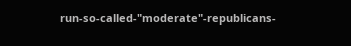run-so-called-"moderate"-republicans-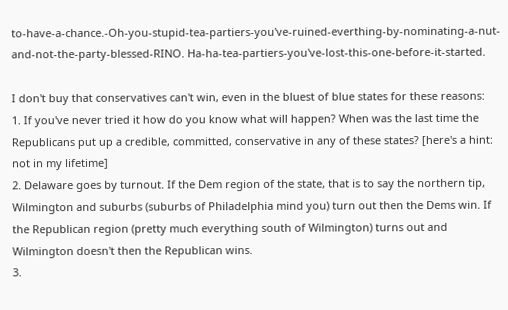to-have-a-chance.-Oh-you-stupid-tea-partiers-you've-ruined-everthing-by-nominating-a-nut-and-not-the-party-blessed-RINO. Ha-ha-tea-partiers-you've-lost-this-one-before-it-started.

I don't buy that conservatives can't win, even in the bluest of blue states for these reasons:
1. If you've never tried it how do you know what will happen? When was the last time the Republicans put up a credible, committed, conservative in any of these states? [here's a hint: not in my lifetime]
2. Delaware goes by turnout. If the Dem region of the state, that is to say the northern tip, Wilmington and suburbs (suburbs of Philadelphia mind you) turn out then the Dems win. If the Republican region (pretty much everything south of Wilmington) turns out and Wilmington doesn't then the Republican wins.
3.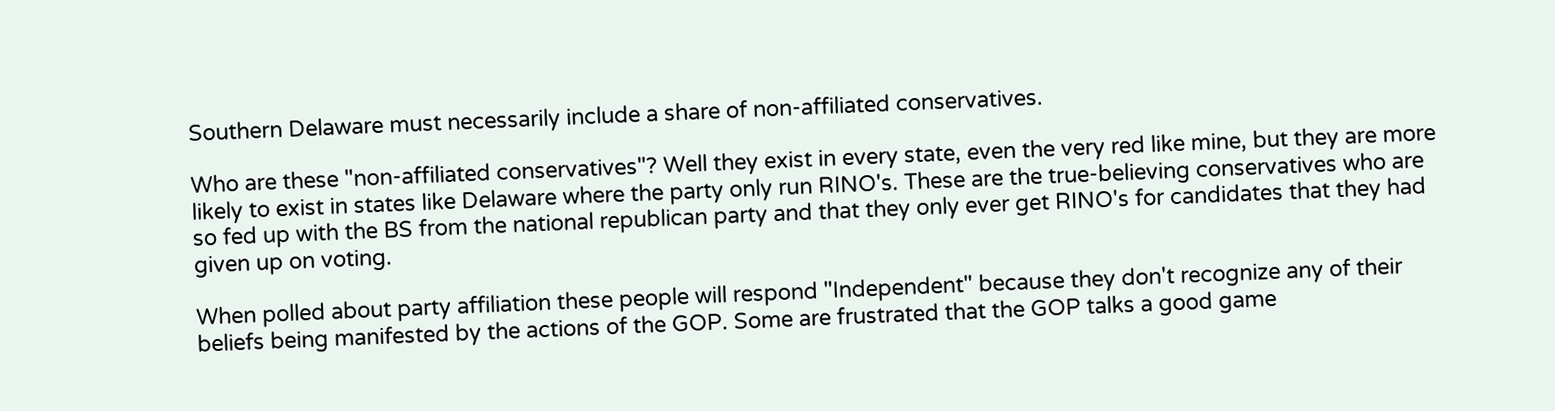Southern Delaware must necessarily include a share of non-affiliated conservatives.

Who are these "non-affiliated conservatives"? Well they exist in every state, even the very red like mine, but they are more likely to exist in states like Delaware where the party only run RINO's. These are the true-believing conservatives who are so fed up with the BS from the national republican party and that they only ever get RINO's for candidates that they had given up on voting.

When polled about party affiliation these people will respond "Independent" because they don't recognize any of their beliefs being manifested by the actions of the GOP. Some are frustrated that the GOP talks a good game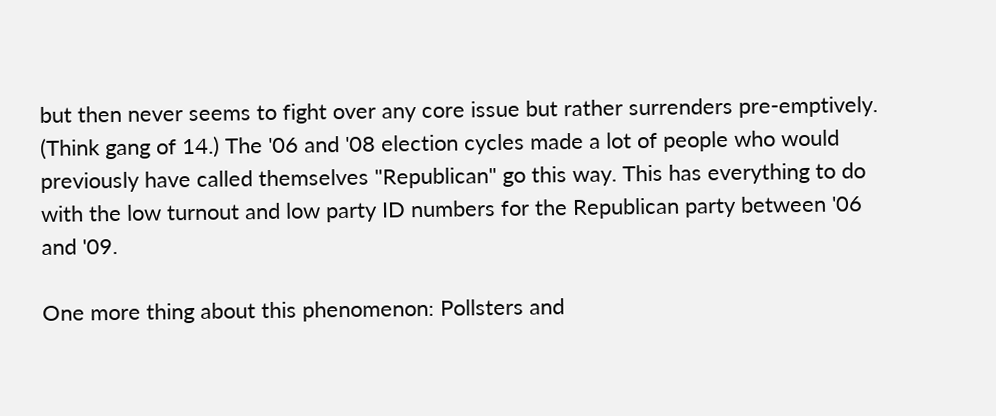but then never seems to fight over any core issue but rather surrenders pre-emptively. (Think gang of 14.) The '06 and '08 election cycles made a lot of people who would previously have called themselves "Republican" go this way. This has everything to do with the low turnout and low party ID numbers for the Republican party between '06 and '09.

One more thing about this phenomenon: Pollsters and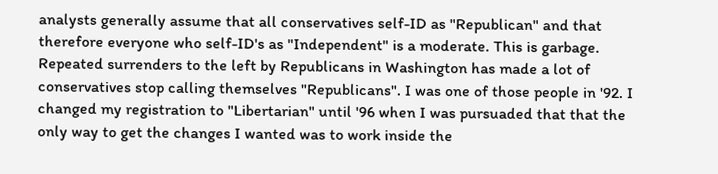analysts generally assume that all conservatives self-ID as "Republican" and that therefore everyone who self-ID's as "Independent" is a moderate. This is garbage. Repeated surrenders to the left by Republicans in Washington has made a lot of conservatives stop calling themselves "Republicans". I was one of those people in '92. I changed my registration to "Libertarian" until '96 when I was pursuaded that that the only way to get the changes I wanted was to work inside the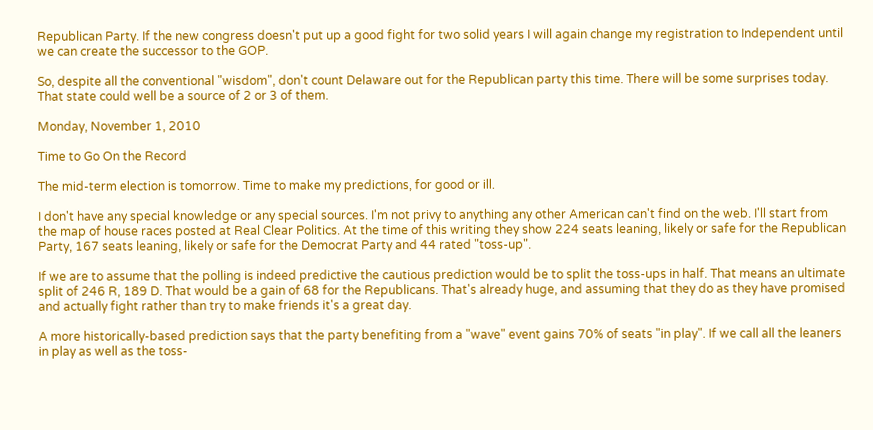Republican Party. If the new congress doesn't put up a good fight for two solid years I will again change my registration to Independent until we can create the successor to the GOP.

So, despite all the conventional "wisdom", don't count Delaware out for the Republican party this time. There will be some surprises today. That state could well be a source of 2 or 3 of them.

Monday, November 1, 2010

Time to Go On the Record

The mid-term election is tomorrow. Time to make my predictions, for good or ill.

I don't have any special knowledge or any special sources. I'm not privy to anything any other American can't find on the web. I'll start from the map of house races posted at Real Clear Politics. At the time of this writing they show 224 seats leaning, likely or safe for the Republican Party, 167 seats leaning, likely or safe for the Democrat Party and 44 rated "toss-up".

If we are to assume that the polling is indeed predictive the cautious prediction would be to split the toss-ups in half. That means an ultimate split of 246 R, 189 D. That would be a gain of 68 for the Republicans. That's already huge, and assuming that they do as they have promised and actually fight rather than try to make friends it's a great day.

A more historically-based prediction says that the party benefiting from a "wave" event gains 70% of seats "in play". If we call all the leaners in play as well as the toss-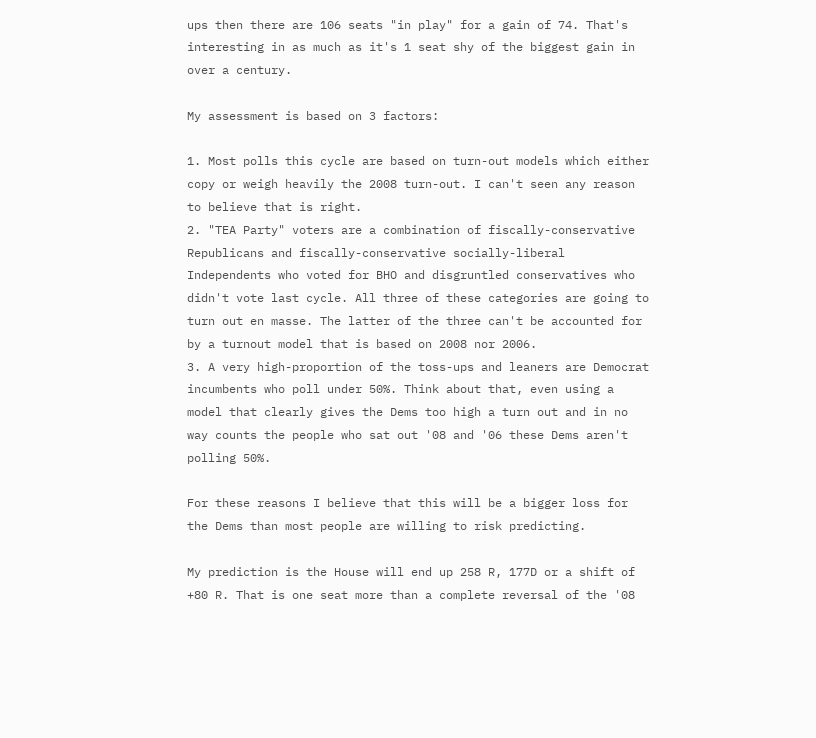ups then there are 106 seats "in play" for a gain of 74. That's interesting in as much as it's 1 seat shy of the biggest gain in over a century.

My assessment is based on 3 factors:

1. Most polls this cycle are based on turn-out models which either copy or weigh heavily the 2008 turn-out. I can't seen any reason to believe that is right.
2. "TEA Party" voters are a combination of fiscally-conservative Republicans and fiscally-conservative socially-liberal Independents who voted for BHO and disgruntled conservatives who didn't vote last cycle. All three of these categories are going to turn out en masse. The latter of the three can't be accounted for by a turnout model that is based on 2008 nor 2006.
3. A very high-proportion of the toss-ups and leaners are Democrat incumbents who poll under 50%. Think about that, even using a model that clearly gives the Dems too high a turn out and in no way counts the people who sat out '08 and '06 these Dems aren't polling 50%.

For these reasons I believe that this will be a bigger loss for the Dems than most people are willing to risk predicting.

My prediction is the House will end up 258 R, 177D or a shift of +80 R. That is one seat more than a complete reversal of the '08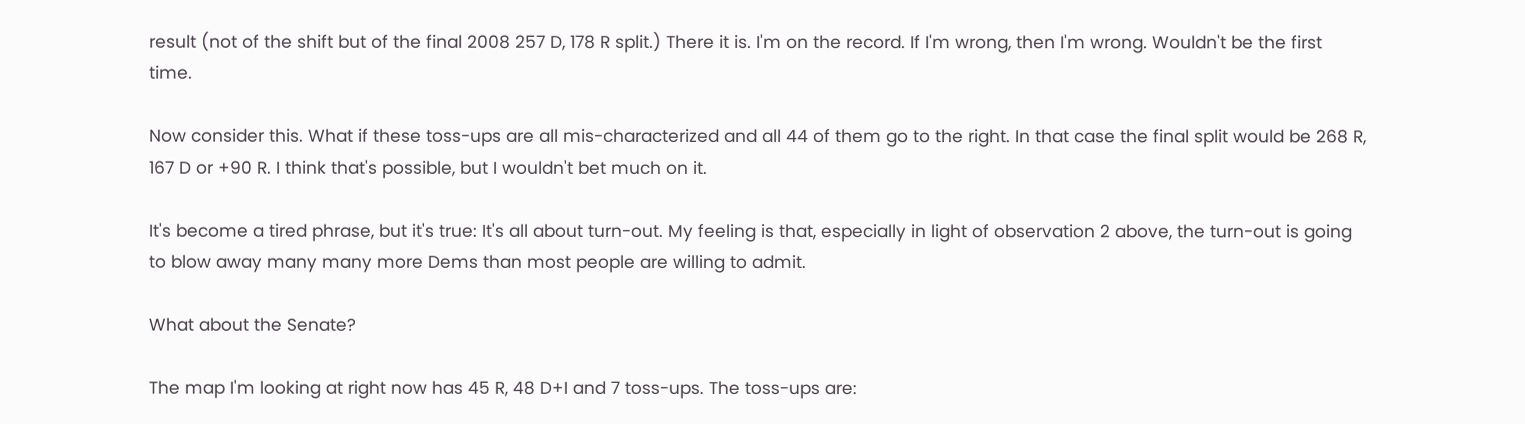result (not of the shift but of the final 2008 257 D, 178 R split.) There it is. I'm on the record. If I'm wrong, then I'm wrong. Wouldn't be the first time.

Now consider this. What if these toss-ups are all mis-characterized and all 44 of them go to the right. In that case the final split would be 268 R, 167 D or +90 R. I think that's possible, but I wouldn't bet much on it.

It's become a tired phrase, but it's true: It's all about turn-out. My feeling is that, especially in light of observation 2 above, the turn-out is going to blow away many many more Dems than most people are willing to admit.

What about the Senate?

The map I'm looking at right now has 45 R, 48 D+I and 7 toss-ups. The toss-ups are: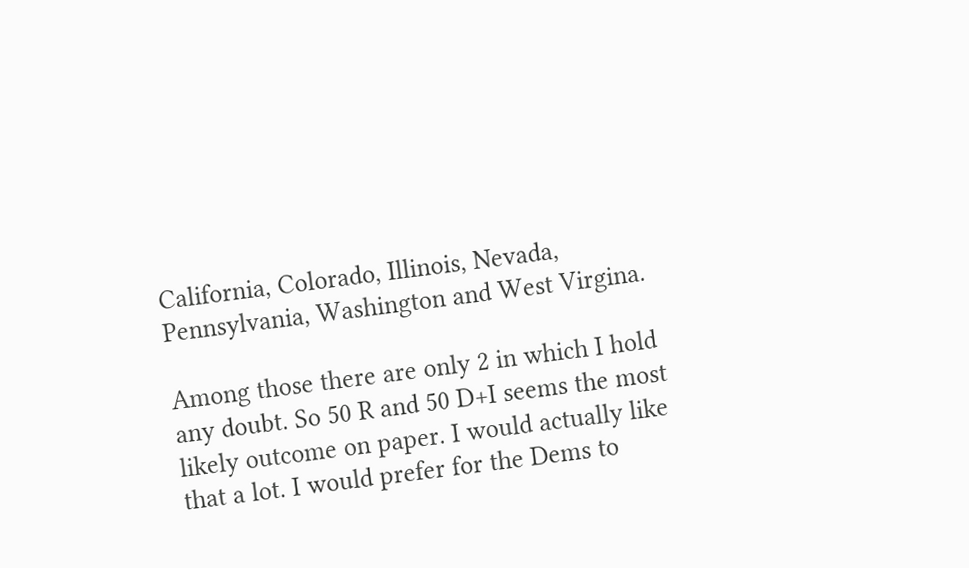California, Colorado, Illinois, Nevada, Pennsylvania, Washington and West Virgina.

Among those there are only 2 in which I hold any doubt. So 50 R and 50 D+I seems the most likely outcome on paper. I would actually like that a lot. I would prefer for the Dems to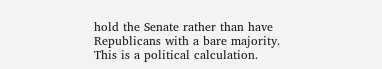hold the Senate rather than have Republicans with a bare majority. This is a political calculation.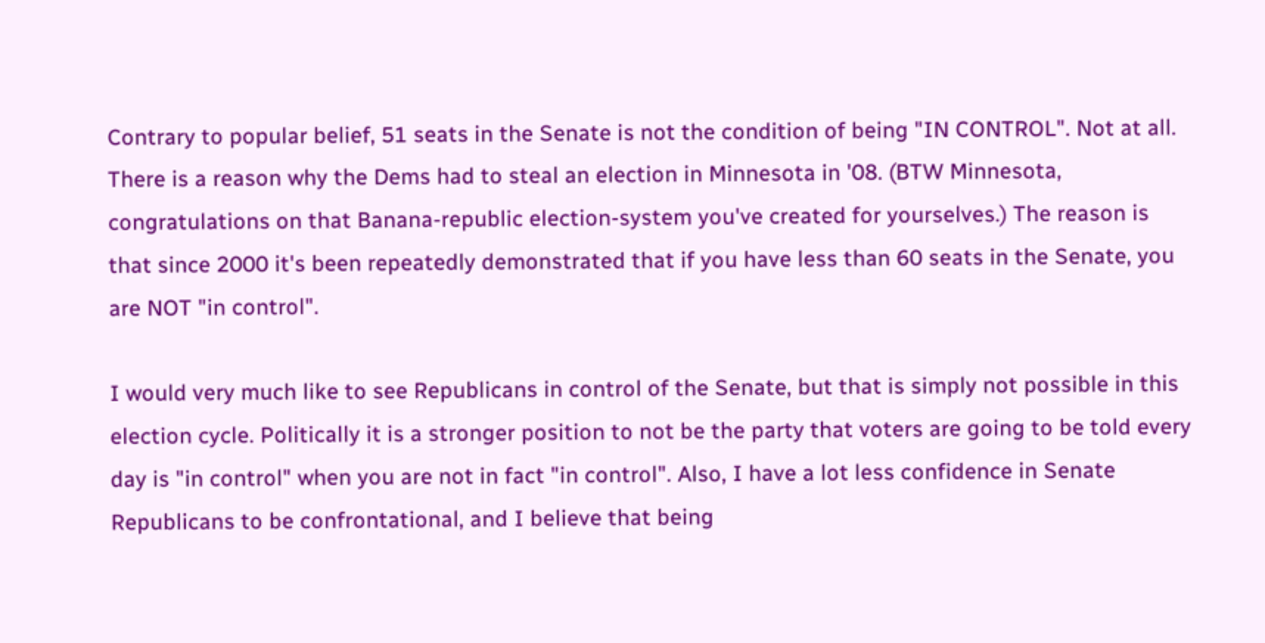Contrary to popular belief, 51 seats in the Senate is not the condition of being "IN CONTROL". Not at all. There is a reason why the Dems had to steal an election in Minnesota in '08. (BTW Minnesota, congratulations on that Banana-republic election-system you've created for yourselves.) The reason is that since 2000 it's been repeatedly demonstrated that if you have less than 60 seats in the Senate, you are NOT "in control".

I would very much like to see Republicans in control of the Senate, but that is simply not possible in this election cycle. Politically it is a stronger position to not be the party that voters are going to be told every day is "in control" when you are not in fact "in control". Also, I have a lot less confidence in Senate Republicans to be confrontational, and I believe that being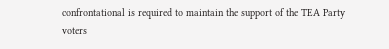confrontational is required to maintain the support of the TEA Party voters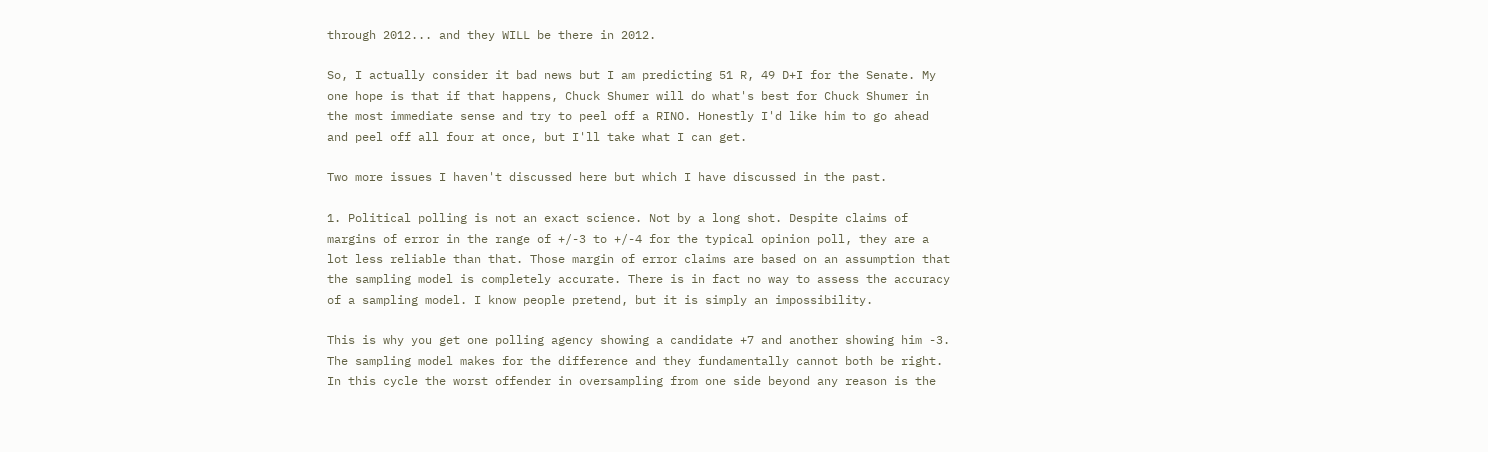through 2012... and they WILL be there in 2012.

So, I actually consider it bad news but I am predicting 51 R, 49 D+I for the Senate. My one hope is that if that happens, Chuck Shumer will do what's best for Chuck Shumer in the most immediate sense and try to peel off a RINO. Honestly I'd like him to go ahead and peel off all four at once, but I'll take what I can get.

Two more issues I haven't discussed here but which I have discussed in the past.

1. Political polling is not an exact science. Not by a long shot. Despite claims of margins of error in the range of +/-3 to +/-4 for the typical opinion poll, they are a lot less reliable than that. Those margin of error claims are based on an assumption that the sampling model is completely accurate. There is in fact no way to assess the accuracy of a sampling model. I know people pretend, but it is simply an impossibility.

This is why you get one polling agency showing a candidate +7 and another showing him -3. The sampling model makes for the difference and they fundamentally cannot both be right. In this cycle the worst offender in oversampling from one side beyond any reason is the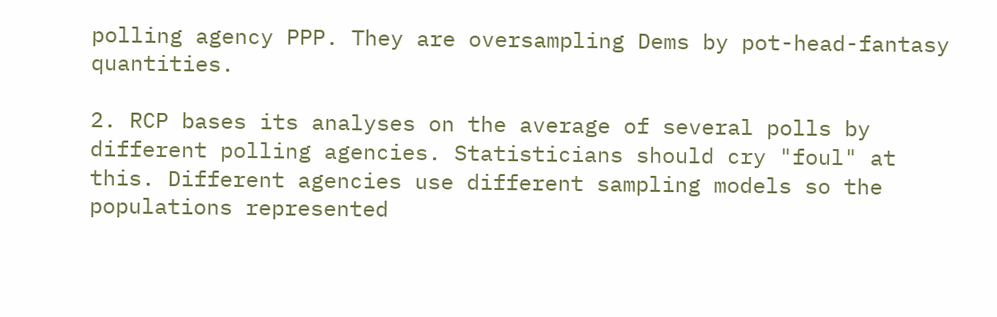polling agency PPP. They are oversampling Dems by pot-head-fantasy quantities.

2. RCP bases its analyses on the average of several polls by different polling agencies. Statisticians should cry "foul" at this. Different agencies use different sampling models so the populations represented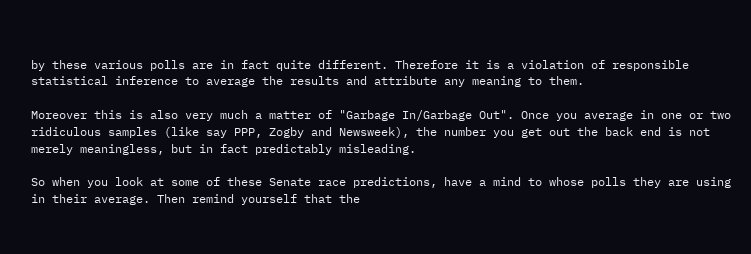by these various polls are in fact quite different. Therefore it is a violation of responsible statistical inference to average the results and attribute any meaning to them.

Moreover this is also very much a matter of "Garbage In/Garbage Out". Once you average in one or two ridiculous samples (like say PPP, Zogby and Newsweek), the number you get out the back end is not merely meaningless, but in fact predictably misleading.

So when you look at some of these Senate race predictions, have a mind to whose polls they are using in their average. Then remind yourself that the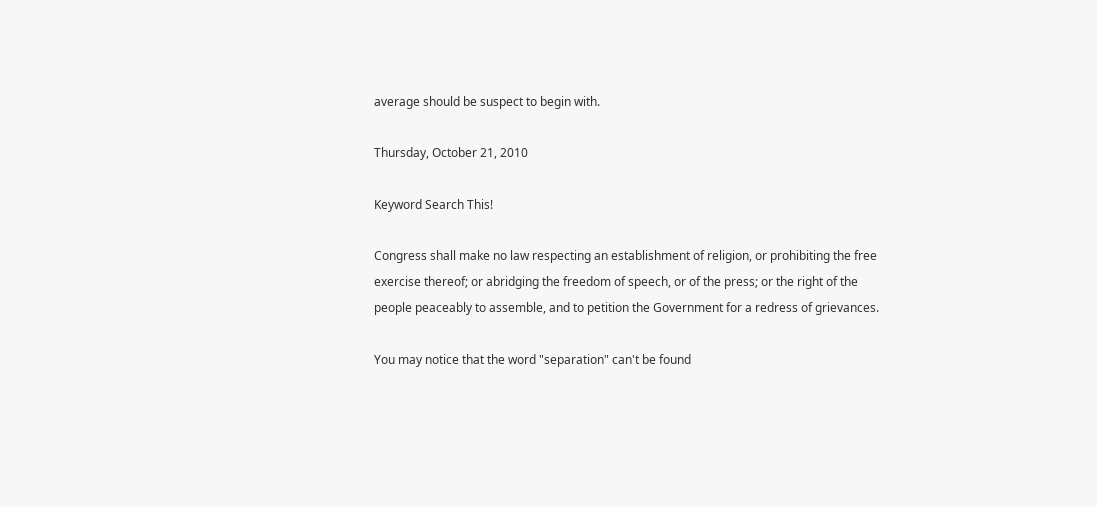average should be suspect to begin with.

Thursday, October 21, 2010

Keyword Search This!

Congress shall make no law respecting an establishment of religion, or prohibiting the free exercise thereof; or abridging the freedom of speech, or of the press; or the right of the people peaceably to assemble, and to petition the Government for a redress of grievances.

You may notice that the word "separation" can't be found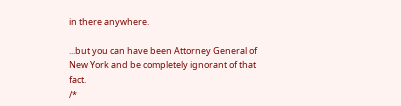in there anywhere.

...but you can have been Attorney General of New York and be completely ignorant of that fact.
/*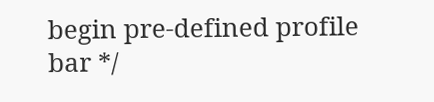begin pre-defined profile bar */